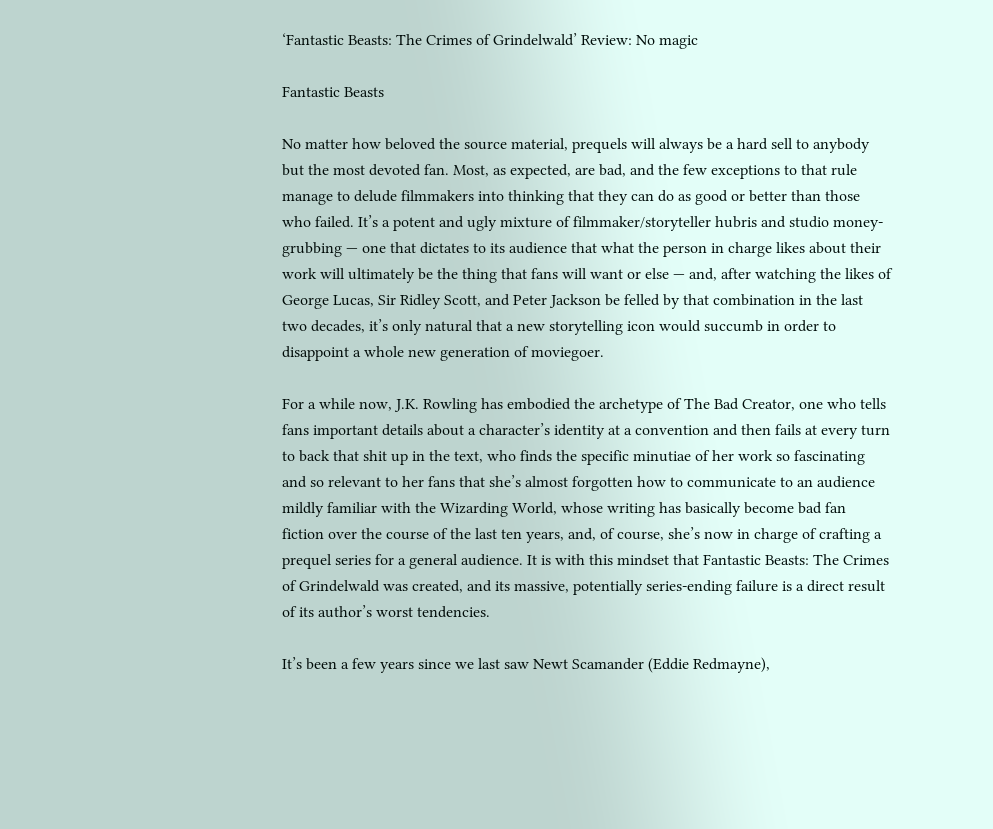‘Fantastic Beasts: The Crimes of Grindelwald’ Review: No magic

Fantastic Beasts

No matter how beloved the source material, prequels will always be a hard sell to anybody but the most devoted fan. Most, as expected, are bad, and the few exceptions to that rule manage to delude filmmakers into thinking that they can do as good or better than those who failed. It’s a potent and ugly mixture of filmmaker/storyteller hubris and studio money-grubbing — one that dictates to its audience that what the person in charge likes about their work will ultimately be the thing that fans will want or else — and, after watching the likes of George Lucas, Sir Ridley Scott, and Peter Jackson be felled by that combination in the last two decades, it’s only natural that a new storytelling icon would succumb in order to disappoint a whole new generation of moviegoer.

For a while now, J.K. Rowling has embodied the archetype of The Bad Creator, one who tells fans important details about a character’s identity at a convention and then fails at every turn to back that shit up in the text, who finds the specific minutiae of her work so fascinating and so relevant to her fans that she’s almost forgotten how to communicate to an audience mildly familiar with the Wizarding World, whose writing has basically become bad fan fiction over the course of the last ten years, and, of course, she’s now in charge of crafting a prequel series for a general audience. It is with this mindset that Fantastic Beasts: The Crimes of Grindelwald was created, and its massive, potentially series-ending failure is a direct result of its author’s worst tendencies.

It’s been a few years since we last saw Newt Scamander (Eddie Redmayne),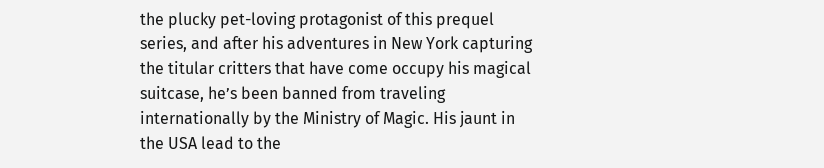the plucky pet-loving protagonist of this prequel series, and after his adventures in New York capturing the titular critters that have come occupy his magical suitcase, he’s been banned from traveling internationally by the Ministry of Magic. His jaunt in the USA lead to the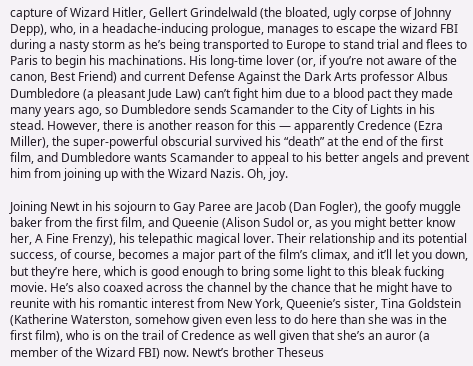capture of Wizard Hitler, Gellert Grindelwald (the bloated, ugly corpse of Johnny Depp), who, in a headache-inducing prologue, manages to escape the wizard FBI during a nasty storm as he’s being transported to Europe to stand trial and flees to Paris to begin his machinations. His long-time lover (or, if you’re not aware of the canon, Best Friend) and current Defense Against the Dark Arts professor Albus Dumbledore (a pleasant Jude Law) can’t fight him due to a blood pact they made many years ago, so Dumbledore sends Scamander to the City of Lights in his stead. However, there is another reason for this — apparently Credence (Ezra Miller), the super-powerful obscurial survived his “death” at the end of the first film, and Dumbledore wants Scamander to appeal to his better angels and prevent him from joining up with the Wizard Nazis. Oh, joy.

Joining Newt in his sojourn to Gay Paree are Jacob (Dan Fogler), the goofy muggle baker from the first film, and Queenie (Alison Sudol or, as you might better know her, A Fine Frenzy), his telepathic magical lover. Their relationship and its potential success, of course, becomes a major part of the film’s climax, and it’ll let you down, but they’re here, which is good enough to bring some light to this bleak fucking movie. He’s also coaxed across the channel by the chance that he might have to reunite with his romantic interest from New York, Queenie’s sister, Tina Goldstein (Katherine Waterston, somehow given even less to do here than she was in the first film), who is on the trail of Credence as well given that she’s an auror (a member of the Wizard FBI) now. Newt’s brother Theseus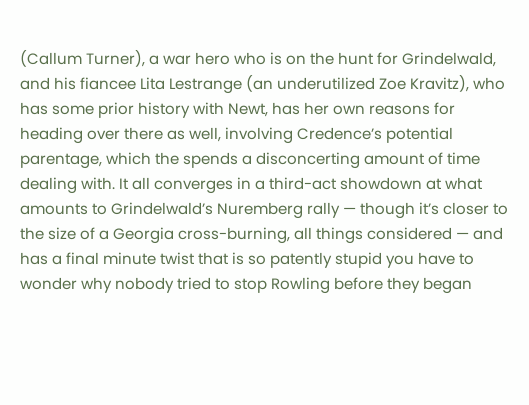(Callum Turner), a war hero who is on the hunt for Grindelwald, and his fiancee Lita Lestrange (an underutilized Zoe Kravitz), who has some prior history with Newt, has her own reasons for heading over there as well, involving Credence’s potential parentage, which the spends a disconcerting amount of time dealing with. It all converges in a third-act showdown at what amounts to Grindelwald’s Nuremberg rally — though it’s closer to the size of a Georgia cross-burning, all things considered — and has a final minute twist that is so patently stupid you have to wonder why nobody tried to stop Rowling before they began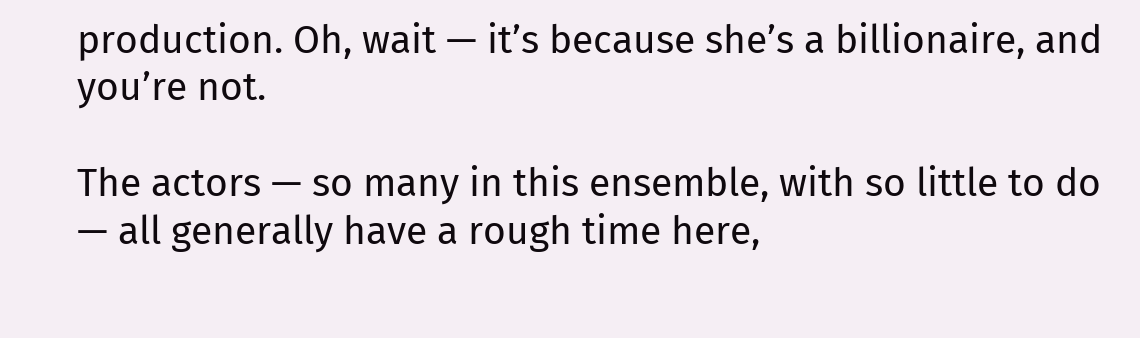production. Oh, wait — it’s because she’s a billionaire, and you’re not.

The actors — so many in this ensemble, with so little to do — all generally have a rough time here,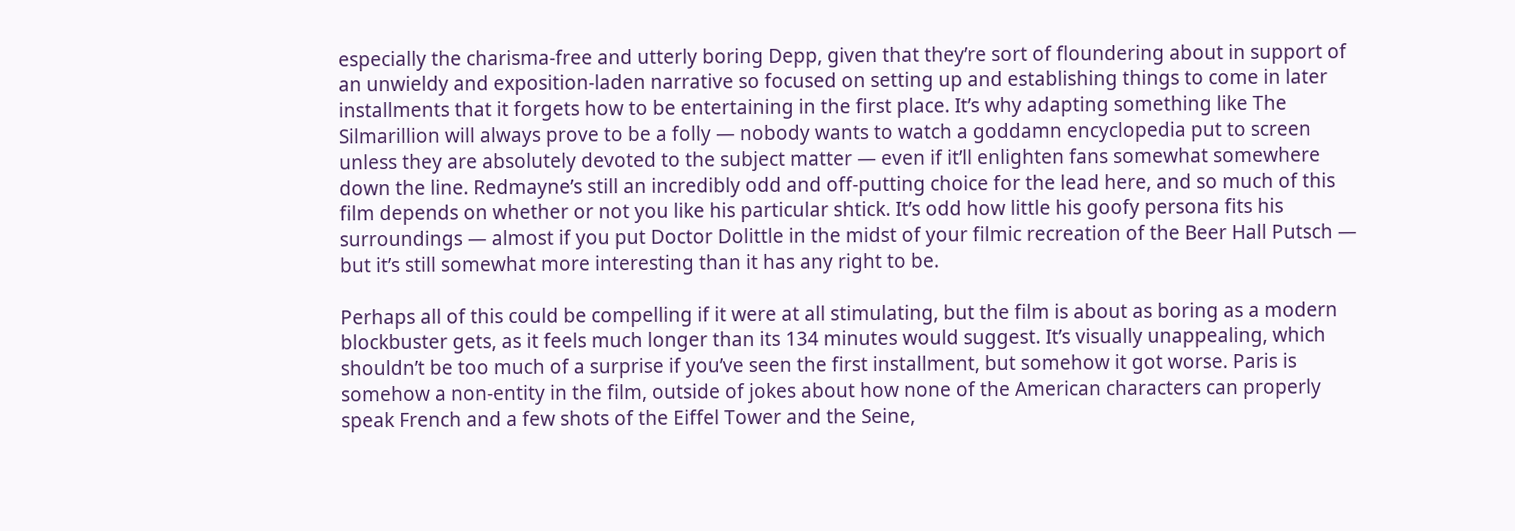especially the charisma-free and utterly boring Depp, given that they’re sort of floundering about in support of an unwieldy and exposition-laden narrative so focused on setting up and establishing things to come in later installments that it forgets how to be entertaining in the first place. It’s why adapting something like The Silmarillion will always prove to be a folly — nobody wants to watch a goddamn encyclopedia put to screen unless they are absolutely devoted to the subject matter — even if it’ll enlighten fans somewhat somewhere down the line. Redmayne’s still an incredibly odd and off-putting choice for the lead here, and so much of this film depends on whether or not you like his particular shtick. It’s odd how little his goofy persona fits his surroundings — almost if you put Doctor Dolittle in the midst of your filmic recreation of the Beer Hall Putsch — but it’s still somewhat more interesting than it has any right to be.

Perhaps all of this could be compelling if it were at all stimulating, but the film is about as boring as a modern blockbuster gets, as it feels much longer than its 134 minutes would suggest. It’s visually unappealing, which shouldn’t be too much of a surprise if you’ve seen the first installment, but somehow it got worse. Paris is somehow a non-entity in the film, outside of jokes about how none of the American characters can properly speak French and a few shots of the Eiffel Tower and the Seine,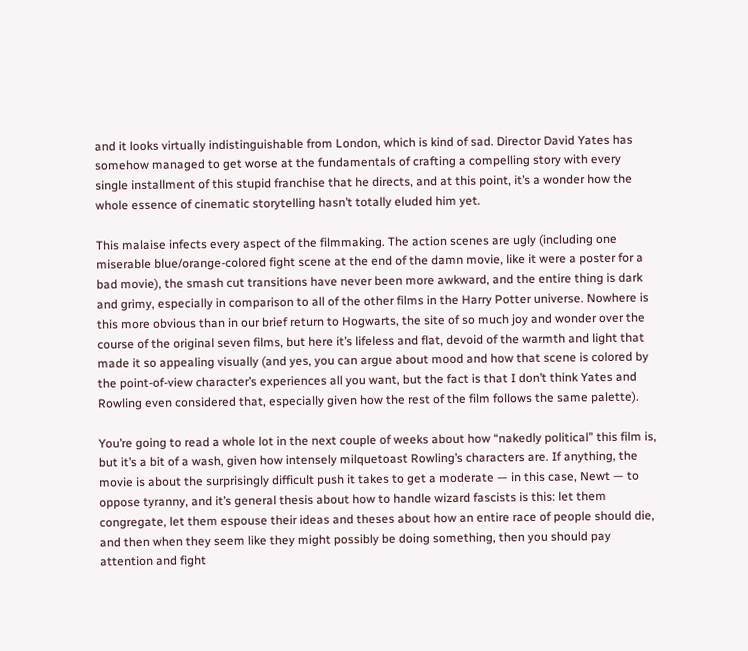and it looks virtually indistinguishable from London, which is kind of sad. Director David Yates has somehow managed to get worse at the fundamentals of crafting a compelling story with every single installment of this stupid franchise that he directs, and at this point, it’s a wonder how the whole essence of cinematic storytelling hasn’t totally eluded him yet.

This malaise infects every aspect of the filmmaking. The action scenes are ugly (including one miserable blue/orange-colored fight scene at the end of the damn movie, like it were a poster for a bad movie), the smash cut transitions have never been more awkward, and the entire thing is dark and grimy, especially in comparison to all of the other films in the Harry Potter universe. Nowhere is this more obvious than in our brief return to Hogwarts, the site of so much joy and wonder over the course of the original seven films, but here it’s lifeless and flat, devoid of the warmth and light that made it so appealing visually (and yes, you can argue about mood and how that scene is colored by the point-of-view character’s experiences all you want, but the fact is that I don’t think Yates and Rowling even considered that, especially given how the rest of the film follows the same palette).

You’re going to read a whole lot in the next couple of weeks about how “nakedly political” this film is, but it’s a bit of a wash, given how intensely milquetoast Rowling’s characters are. If anything, the movie is about the surprisingly difficult push it takes to get a moderate — in this case, Newt — to oppose tyranny, and it’s general thesis about how to handle wizard fascists is this: let them congregate, let them espouse their ideas and theses about how an entire race of people should die, and then when they seem like they might possibly be doing something, then you should pay attention and fight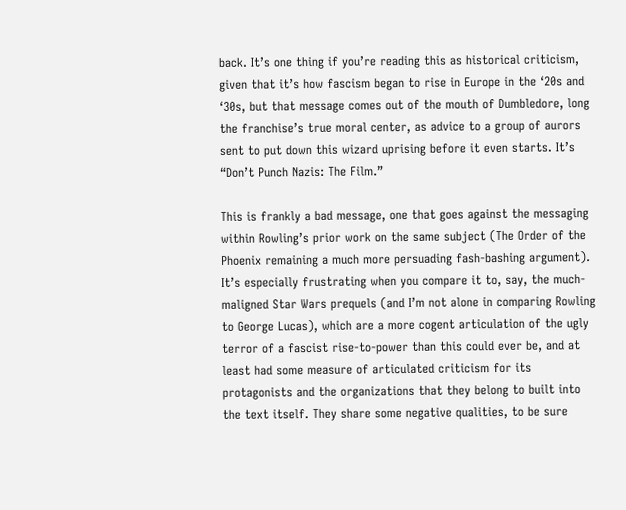back. It’s one thing if you’re reading this as historical criticism, given that it’s how fascism began to rise in Europe in the ‘20s and ‘30s, but that message comes out of the mouth of Dumbledore, long the franchise’s true moral center, as advice to a group of aurors sent to put down this wizard uprising before it even starts. It’s “Don’t Punch Nazis: The Film.”

This is frankly a bad message, one that goes against the messaging within Rowling’s prior work on the same subject (The Order of the Phoenix remaining a much more persuading fash-bashing argument). It’s especially frustrating when you compare it to, say, the much-maligned Star Wars prequels (and I’m not alone in comparing Rowling to George Lucas), which are a more cogent articulation of the ugly terror of a fascist rise-to-power than this could ever be, and at least had some measure of articulated criticism for its protagonists and the organizations that they belong to built into the text itself. They share some negative qualities, to be sure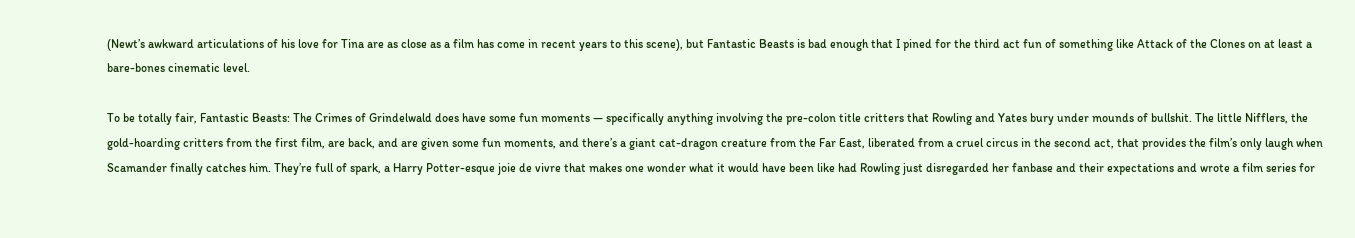(Newt’s awkward articulations of his love for Tina are as close as a film has come in recent years to this scene), but Fantastic Beasts is bad enough that I pined for the third act fun of something like Attack of the Clones on at least a bare-bones cinematic level.

To be totally fair, Fantastic Beasts: The Crimes of Grindelwald does have some fun moments — specifically anything involving the pre-colon title critters that Rowling and Yates bury under mounds of bullshit. The little Nifflers, the gold-hoarding critters from the first film, are back, and are given some fun moments, and there’s a giant cat-dragon creature from the Far East, liberated from a cruel circus in the second act, that provides the film’s only laugh when Scamander finally catches him. They’re full of spark, a Harry Potter-esque joie de vivre that makes one wonder what it would have been like had Rowling just disregarded her fanbase and their expectations and wrote a film series for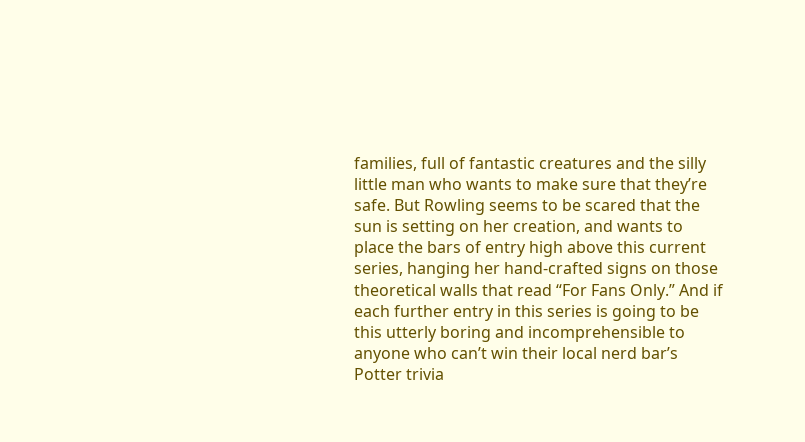families, full of fantastic creatures and the silly little man who wants to make sure that they’re safe. But Rowling seems to be scared that the sun is setting on her creation, and wants to place the bars of entry high above this current series, hanging her hand-crafted signs on those theoretical walls that read “For Fans Only.” And if each further entry in this series is going to be this utterly boring and incomprehensible to anyone who can’t win their local nerd bar’s Potter trivia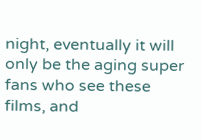night, eventually it will only be the aging super fans who see these films, and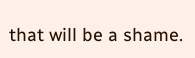that will be a shame.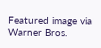Featured image via Warner Bros.